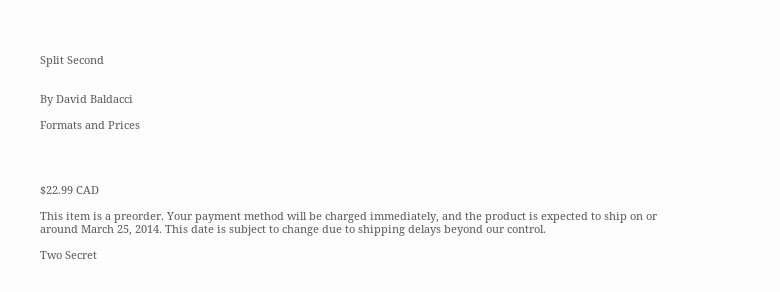Split Second


By David Baldacci

Formats and Prices




$22.99 CAD

This item is a preorder. Your payment method will be charged immediately, and the product is expected to ship on or around March 25, 2014. This date is subject to change due to shipping delays beyond our control.

Two Secret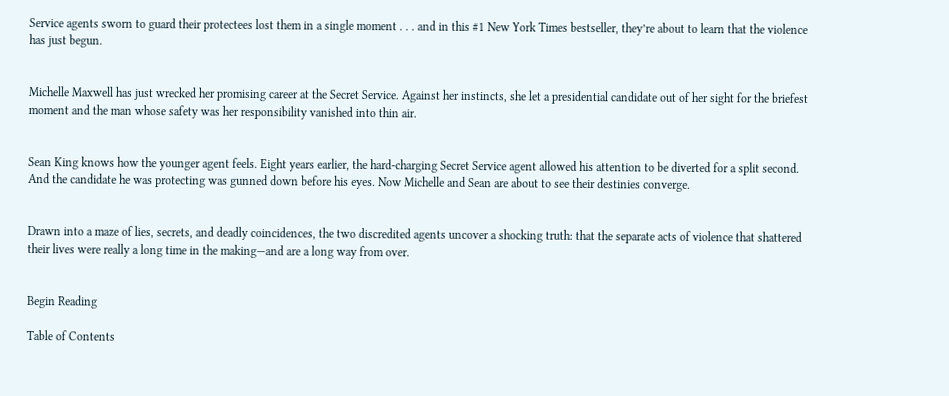Service agents sworn to guard their protectees lost them in a single moment . . . and in this #1 New York Times bestseller, they’re about to learn that the violence has just begun.


Michelle Maxwell has just wrecked her promising career at the Secret Service. Against her instincts, she let a presidential candidate out of her sight for the briefest moment and the man whose safety was her responsibility vanished into thin air.


Sean King knows how the younger agent feels. Eight years earlier, the hard-charging Secret Service agent allowed his attention to be diverted for a split second. And the candidate he was protecting was gunned down before his eyes. Now Michelle and Sean are about to see their destinies converge.


Drawn into a maze of lies, secrets, and deadly coincidences, the two discredited agents uncover a shocking truth: that the separate acts of violence that shattered their lives were really a long time in the making—and are a long way from over.


Begin Reading

Table of Contents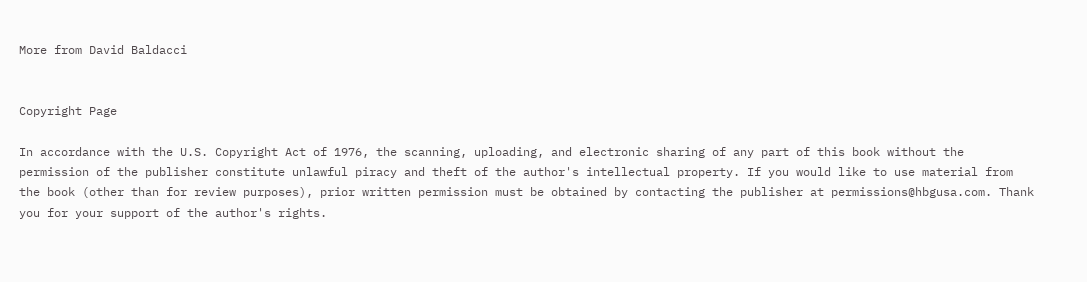More from David Baldacci


Copyright Page

In accordance with the U.S. Copyright Act of 1976, the scanning, uploading, and electronic sharing of any part of this book without the permission of the publisher constitute unlawful piracy and theft of the author's intellectual property. If you would like to use material from the book (other than for review purposes), prior written permission must be obtained by contacting the publisher at permissions@hbgusa.com. Thank you for your support of the author's rights.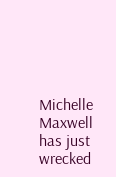Michelle Maxwell has just wrecked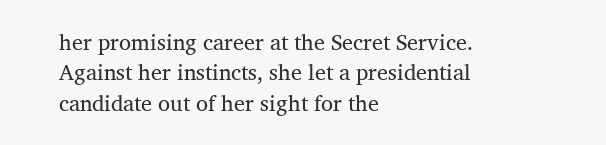her promising career at the Secret Service. Against her instincts, she let a presidential candidate out of her sight for the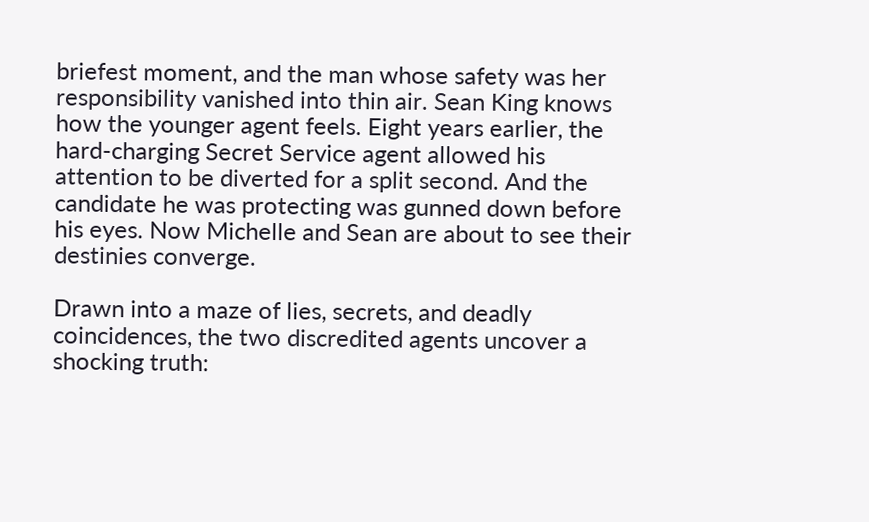briefest moment, and the man whose safety was her responsibility vanished into thin air. Sean King knows how the younger agent feels. Eight years earlier, the hard-charging Secret Service agent allowed his attention to be diverted for a split second. And the candidate he was protecting was gunned down before his eyes. Now Michelle and Sean are about to see their destinies converge.

Drawn into a maze of lies, secrets, and deadly coincidences, the two discredited agents uncover a shocking truth: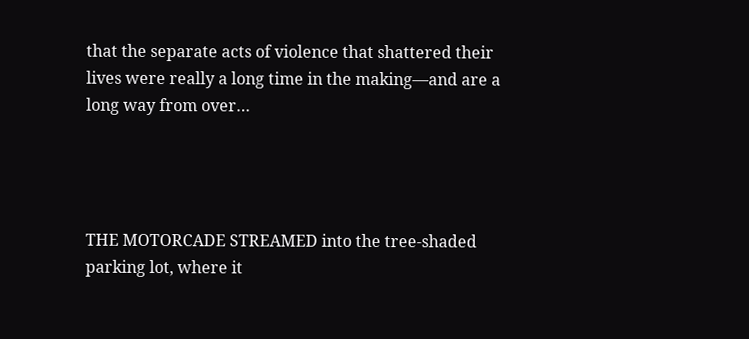that the separate acts of violence that shattered their lives were really a long time in the making—and are a long way from over…




THE MOTORCADE STREAMED into the tree-shaded parking lot, where it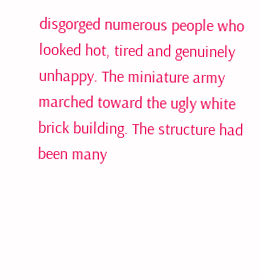disgorged numerous people who looked hot, tired and genuinely unhappy. The miniature army marched toward the ugly white brick building. The structure had been many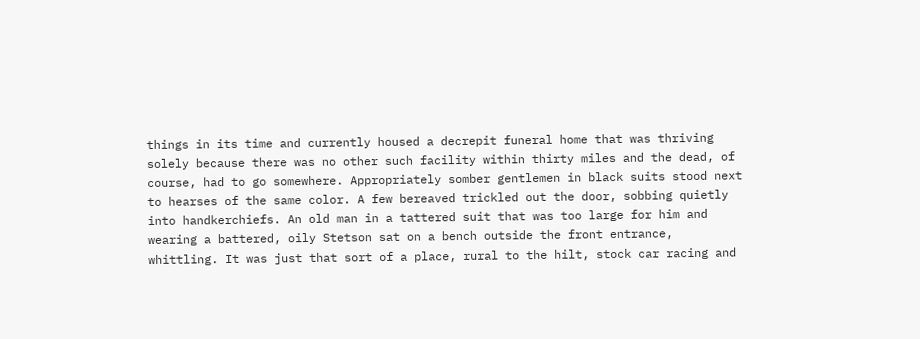things in its time and currently housed a decrepit funeral home that was thriving solely because there was no other such facility within thirty miles and the dead, of course, had to go somewhere. Appropriately somber gentlemen in black suits stood next to hearses of the same color. A few bereaved trickled out the door, sobbing quietly into handkerchiefs. An old man in a tattered suit that was too large for him and wearing a battered, oily Stetson sat on a bench outside the front entrance, whittling. It was just that sort of a place, rural to the hilt, stock car racing and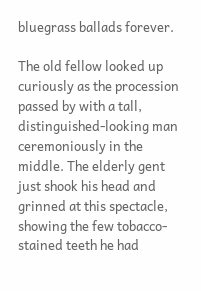bluegrass ballads forever.

The old fellow looked up curiously as the procession passed by with a tall, distinguished-looking man ceremoniously in the middle. The elderly gent just shook his head and grinned at this spectacle, showing the few tobacco-stained teeth he had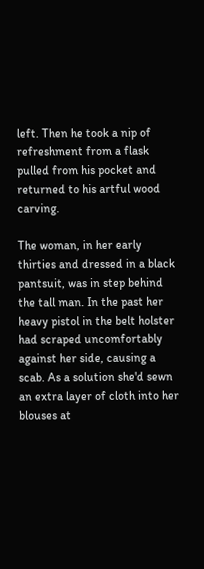left. Then he took a nip of refreshment from a flask pulled from his pocket and returned to his artful wood carving.

The woman, in her early thirties and dressed in a black pantsuit, was in step behind the tall man. In the past her heavy pistol in the belt holster had scraped uncomfortably against her side, causing a scab. As a solution she'd sewn an extra layer of cloth into her blouses at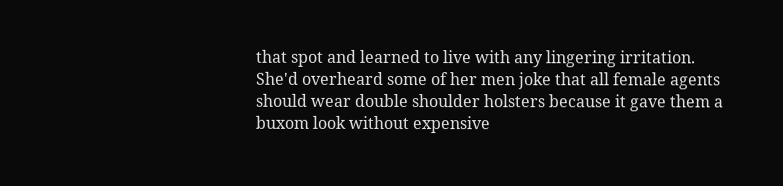that spot and learned to live with any lingering irritation. She'd overheard some of her men joke that all female agents should wear double shoulder holsters because it gave them a buxom look without expensive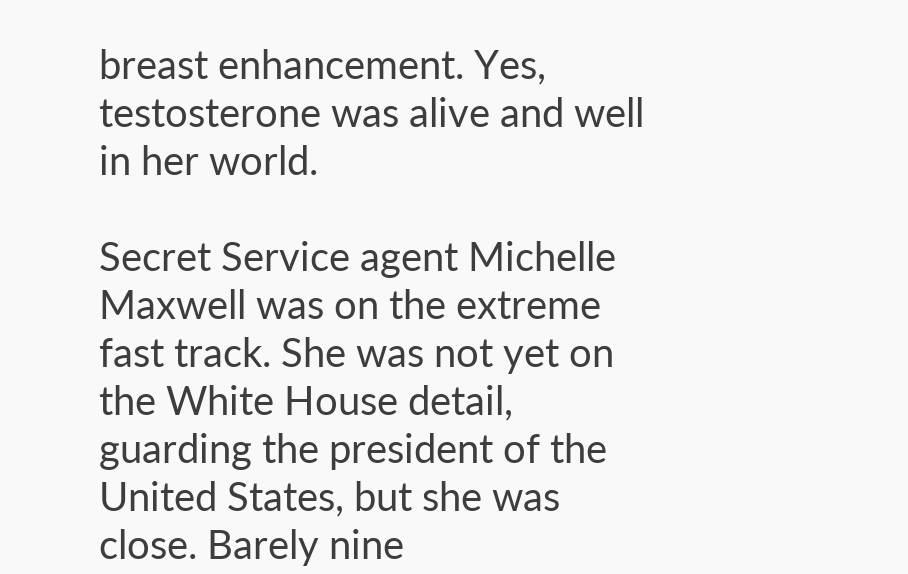breast enhancement. Yes, testosterone was alive and well in her world.

Secret Service agent Michelle Maxwell was on the extreme fast track. She was not yet on the White House detail, guarding the president of the United States, but she was close. Barely nine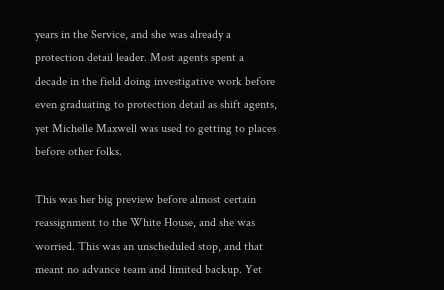years in the Service, and she was already a protection detail leader. Most agents spent a decade in the field doing investigative work before even graduating to protection detail as shift agents, yet Michelle Maxwell was used to getting to places before other folks.

This was her big preview before almost certain reassignment to the White House, and she was worried. This was an unscheduled stop, and that meant no advance team and limited backup. Yet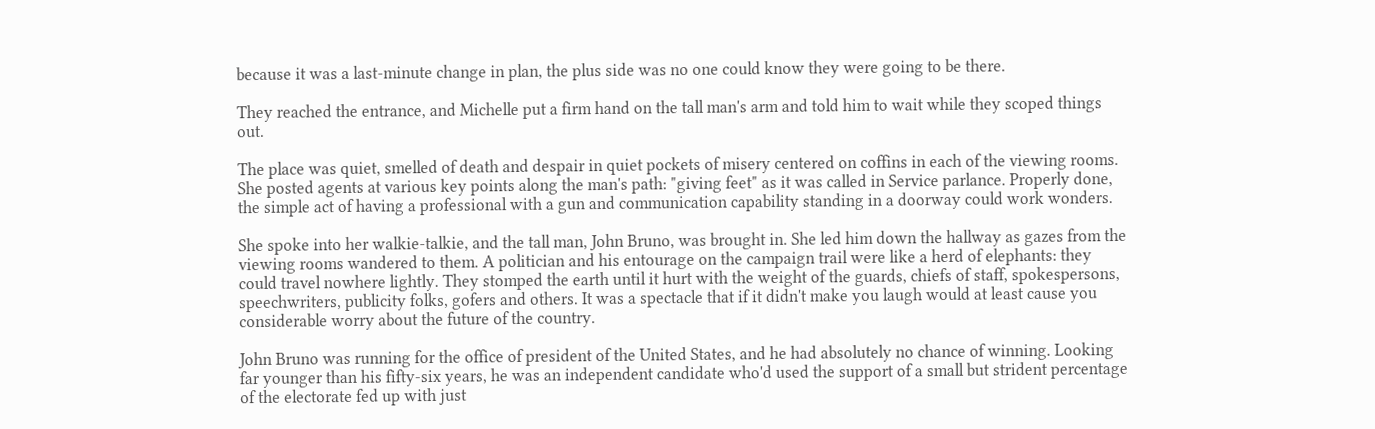because it was a last-minute change in plan, the plus side was no one could know they were going to be there.

They reached the entrance, and Michelle put a firm hand on the tall man's arm and told him to wait while they scoped things out.

The place was quiet, smelled of death and despair in quiet pockets of misery centered on coffins in each of the viewing rooms. She posted agents at various key points along the man's path: "giving feet" as it was called in Service parlance. Properly done, the simple act of having a professional with a gun and communication capability standing in a doorway could work wonders.

She spoke into her walkie-talkie, and the tall man, John Bruno, was brought in. She led him down the hallway as gazes from the viewing rooms wandered to them. A politician and his entourage on the campaign trail were like a herd of elephants: they could travel nowhere lightly. They stomped the earth until it hurt with the weight of the guards, chiefs of staff, spokespersons, speechwriters, publicity folks, gofers and others. It was a spectacle that if it didn't make you laugh would at least cause you considerable worry about the future of the country.

John Bruno was running for the office of president of the United States, and he had absolutely no chance of winning. Looking far younger than his fifty-six years, he was an independent candidate who'd used the support of a small but strident percentage of the electorate fed up with just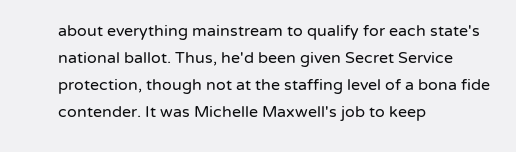about everything mainstream to qualify for each state's national ballot. Thus, he'd been given Secret Service protection, though not at the staffing level of a bona fide contender. It was Michelle Maxwell's job to keep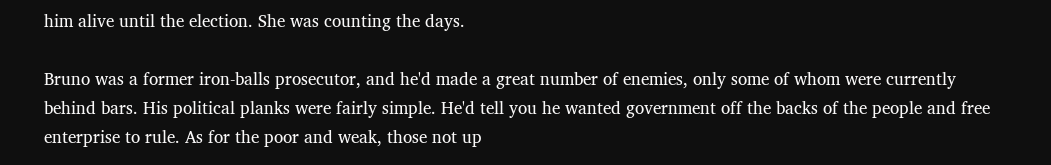him alive until the election. She was counting the days.

Bruno was a former iron-balls prosecutor, and he'd made a great number of enemies, only some of whom were currently behind bars. His political planks were fairly simple. He'd tell you he wanted government off the backs of the people and free enterprise to rule. As for the poor and weak, those not up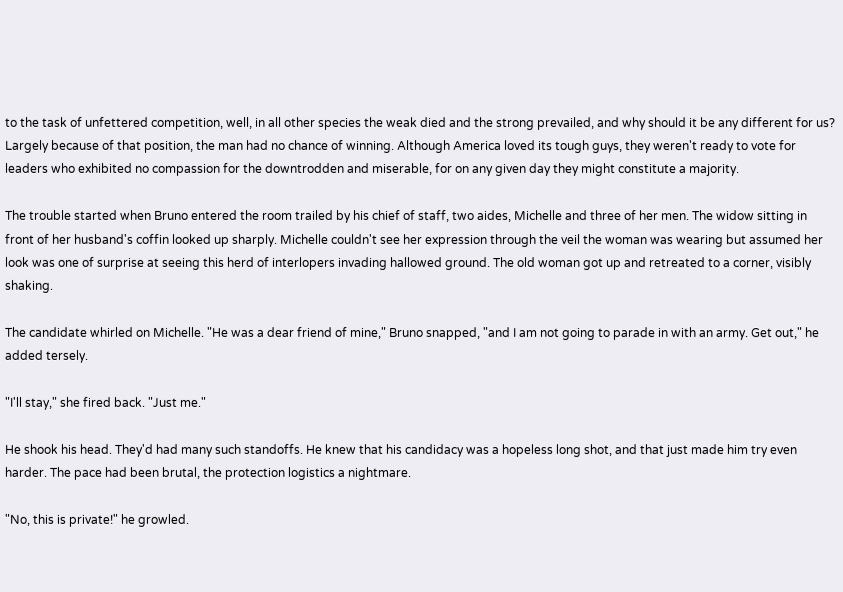to the task of unfettered competition, well, in all other species the weak died and the strong prevailed, and why should it be any different for us? Largely because of that position, the man had no chance of winning. Although America loved its tough guys, they weren't ready to vote for leaders who exhibited no compassion for the downtrodden and miserable, for on any given day they might constitute a majority.

The trouble started when Bruno entered the room trailed by his chief of staff, two aides, Michelle and three of her men. The widow sitting in front of her husband's coffin looked up sharply. Michelle couldn't see her expression through the veil the woman was wearing but assumed her look was one of surprise at seeing this herd of interlopers invading hallowed ground. The old woman got up and retreated to a corner, visibly shaking.

The candidate whirled on Michelle. "He was a dear friend of mine," Bruno snapped, "and I am not going to parade in with an army. Get out," he added tersely.

"I'll stay," she fired back. "Just me."

He shook his head. They'd had many such standoffs. He knew that his candidacy was a hopeless long shot, and that just made him try even harder. The pace had been brutal, the protection logistics a nightmare.

"No, this is private!" he growled.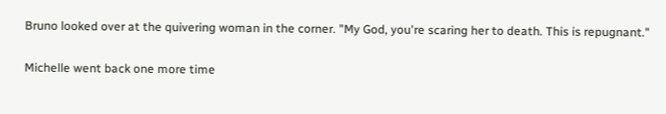Bruno looked over at the quivering woman in the corner. "My God, you're scaring her to death. This is repugnant."

Michelle went back one more time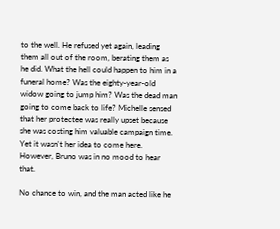to the well. He refused yet again, leading them all out of the room, berating them as he did. What the hell could happen to him in a funeral home? Was the eighty-year-old widow going to jump him? Was the dead man going to come back to life? Michelle sensed that her protectee was really upset because she was costing him valuable campaign time. Yet it wasn't her idea to come here. However, Bruno was in no mood to hear that.

No chance to win, and the man acted like he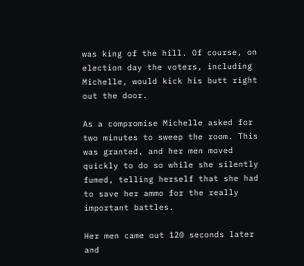was king of the hill. Of course, on election day the voters, including Michelle, would kick his butt right out the door.

As a compromise Michelle asked for two minutes to sweep the room. This was granted, and her men moved quickly to do so while she silently fumed, telling herself that she had to save her ammo for the really important battles.

Her men came out 120 seconds later and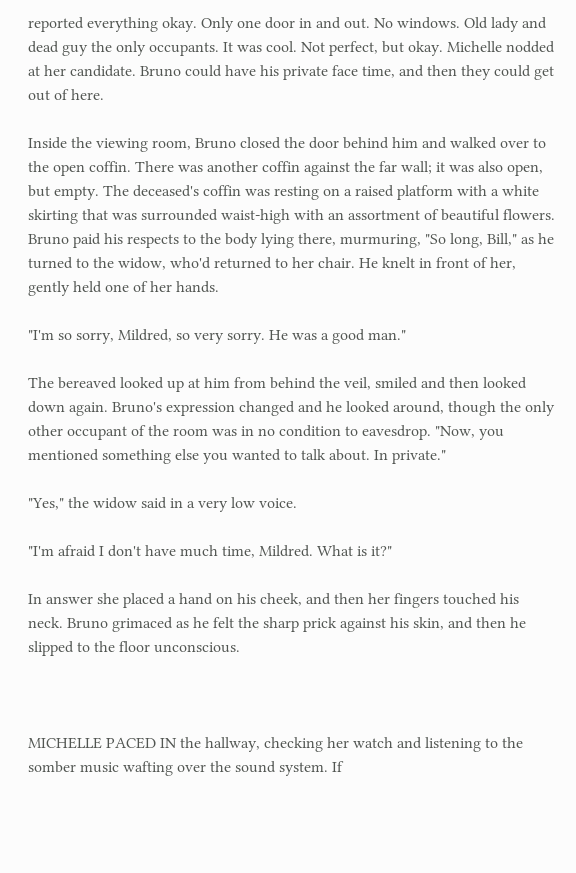reported everything okay. Only one door in and out. No windows. Old lady and dead guy the only occupants. It was cool. Not perfect, but okay. Michelle nodded at her candidate. Bruno could have his private face time, and then they could get out of here.

Inside the viewing room, Bruno closed the door behind him and walked over to the open coffin. There was another coffin against the far wall; it was also open, but empty. The deceased's coffin was resting on a raised platform with a white skirting that was surrounded waist-high with an assortment of beautiful flowers. Bruno paid his respects to the body lying there, murmuring, "So long, Bill," as he turned to the widow, who'd returned to her chair. He knelt in front of her, gently held one of her hands.

"I'm so sorry, Mildred, so very sorry. He was a good man."

The bereaved looked up at him from behind the veil, smiled and then looked down again. Bruno's expression changed and he looked around, though the only other occupant of the room was in no condition to eavesdrop. "Now, you mentioned something else you wanted to talk about. In private."

"Yes," the widow said in a very low voice.

"I'm afraid I don't have much time, Mildred. What is it?"

In answer she placed a hand on his cheek, and then her fingers touched his neck. Bruno grimaced as he felt the sharp prick against his skin, and then he slipped to the floor unconscious.



MICHELLE PACED IN the hallway, checking her watch and listening to the somber music wafting over the sound system. If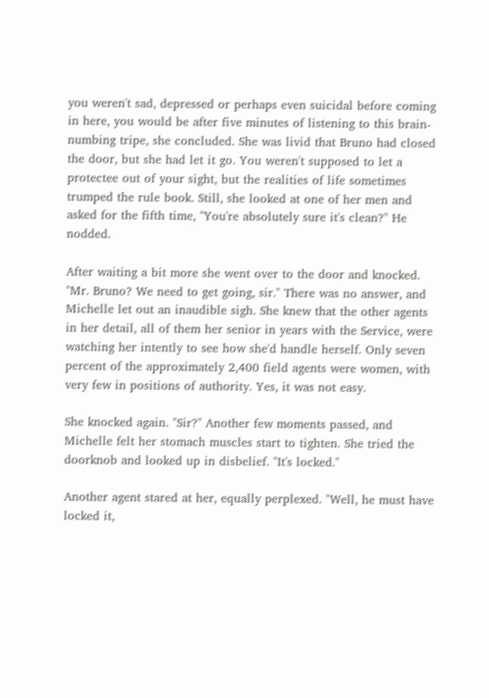you weren't sad, depressed or perhaps even suicidal before coming in here, you would be after five minutes of listening to this brain-numbing tripe, she concluded. She was livid that Bruno had closed the door, but she had let it go. You weren't supposed to let a protectee out of your sight, but the realities of life sometimes trumped the rule book. Still, she looked at one of her men and asked for the fifth time, "You're absolutely sure it's clean?" He nodded.

After waiting a bit more she went over to the door and knocked. "Mr. Bruno? We need to get going, sir." There was no answer, and Michelle let out an inaudible sigh. She knew that the other agents in her detail, all of them her senior in years with the Service, were watching her intently to see how she'd handle herself. Only seven percent of the approximately 2,400 field agents were women, with very few in positions of authority. Yes, it was not easy.

She knocked again. "Sir?" Another few moments passed, and Michelle felt her stomach muscles start to tighten. She tried the doorknob and looked up in disbelief. "It's locked."

Another agent stared at her, equally perplexed. "Well, he must have locked it,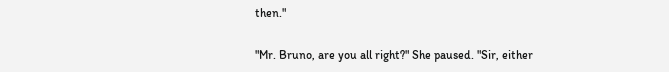then."

"Mr. Bruno, are you all right?" She paused. "Sir, either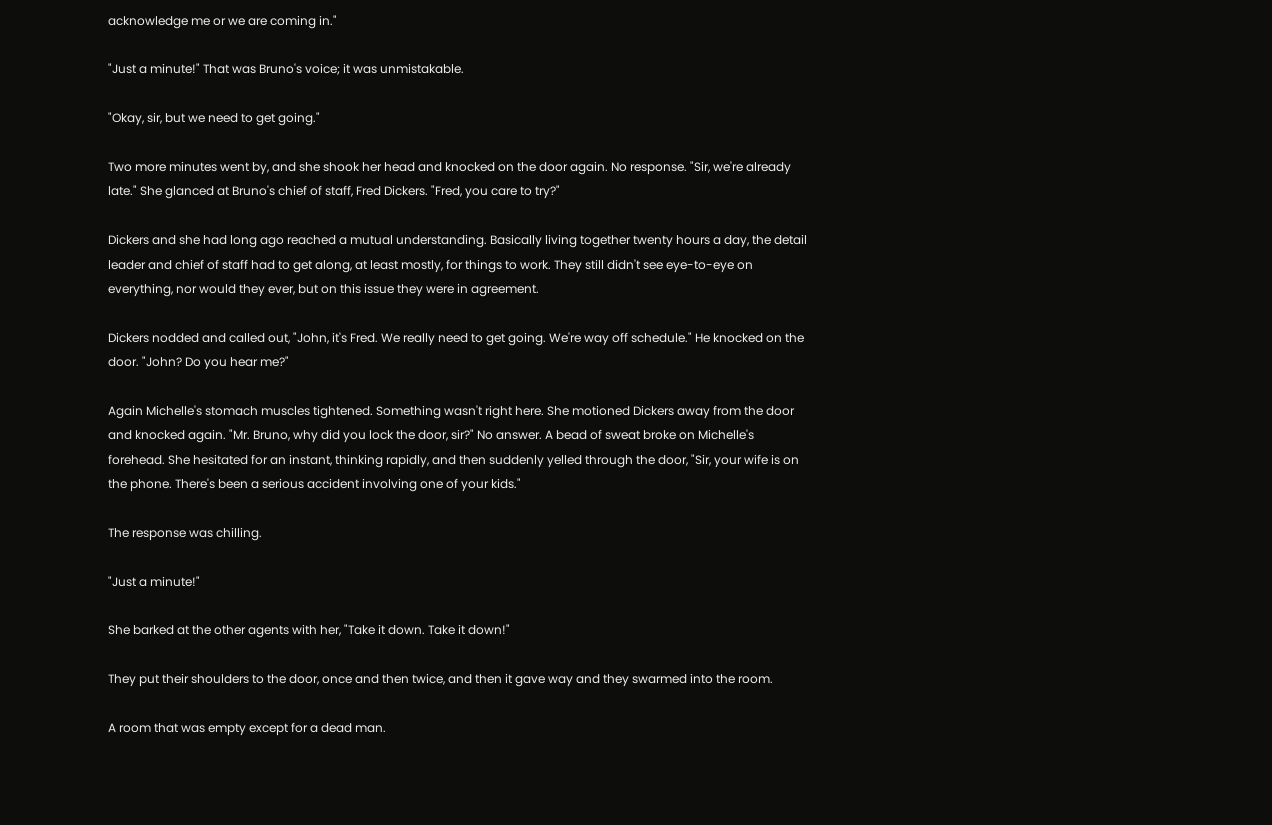acknowledge me or we are coming in."

"Just a minute!" That was Bruno's voice; it was unmistakable.

"Okay, sir, but we need to get going."

Two more minutes went by, and she shook her head and knocked on the door again. No response. "Sir, we're already late." She glanced at Bruno's chief of staff, Fred Dickers. "Fred, you care to try?"

Dickers and she had long ago reached a mutual understanding. Basically living together twenty hours a day, the detail leader and chief of staff had to get along, at least mostly, for things to work. They still didn't see eye-to-eye on everything, nor would they ever, but on this issue they were in agreement.

Dickers nodded and called out, "John, it's Fred. We really need to get going. We're way off schedule." He knocked on the door. "John? Do you hear me?"

Again Michelle's stomach muscles tightened. Something wasn't right here. She motioned Dickers away from the door and knocked again. "Mr. Bruno, why did you lock the door, sir?" No answer. A bead of sweat broke on Michelle's forehead. She hesitated for an instant, thinking rapidly, and then suddenly yelled through the door, "Sir, your wife is on the phone. There's been a serious accident involving one of your kids."

The response was chilling.

"Just a minute!"

She barked at the other agents with her, "Take it down. Take it down!"

They put their shoulders to the door, once and then twice, and then it gave way and they swarmed into the room.

A room that was empty except for a dead man.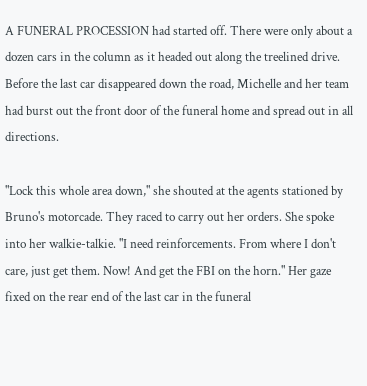A FUNERAL PROCESSION had started off. There were only about a dozen cars in the column as it headed out along the treelined drive. Before the last car disappeared down the road, Michelle and her team had burst out the front door of the funeral home and spread out in all directions.

"Lock this whole area down," she shouted at the agents stationed by Bruno's motorcade. They raced to carry out her orders. She spoke into her walkie-talkie. "I need reinforcements. From where I don't care, just get them. Now! And get the FBI on the horn." Her gaze fixed on the rear end of the last car in the funeral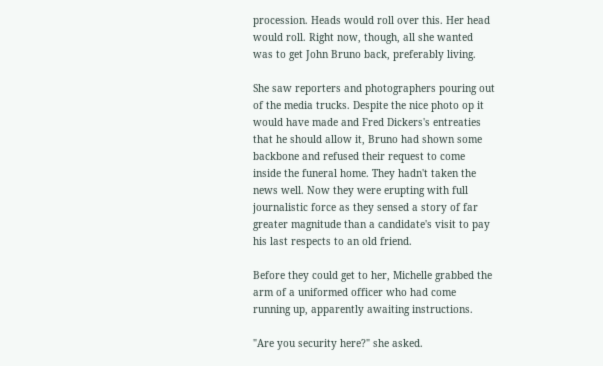procession. Heads would roll over this. Her head would roll. Right now, though, all she wanted was to get John Bruno back, preferably living.

She saw reporters and photographers pouring out of the media trucks. Despite the nice photo op it would have made and Fred Dickers's entreaties that he should allow it, Bruno had shown some backbone and refused their request to come inside the funeral home. They hadn't taken the news well. Now they were erupting with full journalistic force as they sensed a story of far greater magnitude than a candidate's visit to pay his last respects to an old friend.

Before they could get to her, Michelle grabbed the arm of a uniformed officer who had come running up, apparently awaiting instructions.

"Are you security here?" she asked.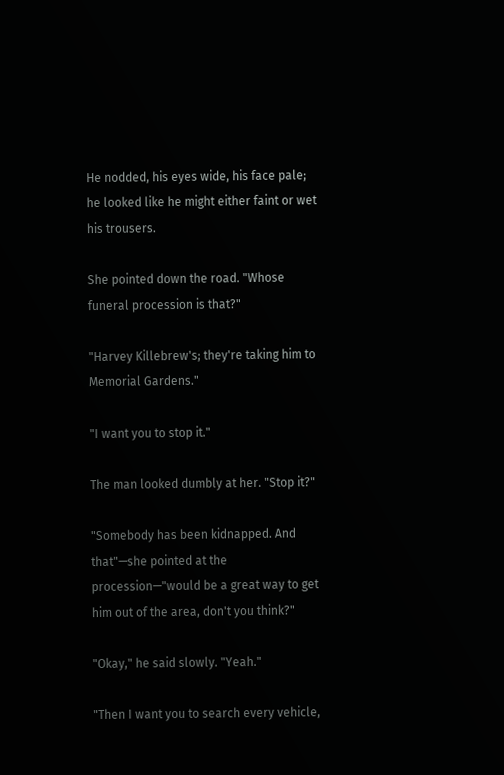He nodded, his eyes wide, his face pale; he looked like he might either faint or wet his trousers.

She pointed down the road. "Whose funeral procession is that?"

"Harvey Killebrew's; they're taking him to Memorial Gardens."

"I want you to stop it."

The man looked dumbly at her. "Stop it?"

"Somebody has been kidnapped. And that"—she pointed at the procession—"would be a great way to get him out of the area, don't you think?"

"Okay," he said slowly. "Yeah."

"Then I want you to search every vehicle,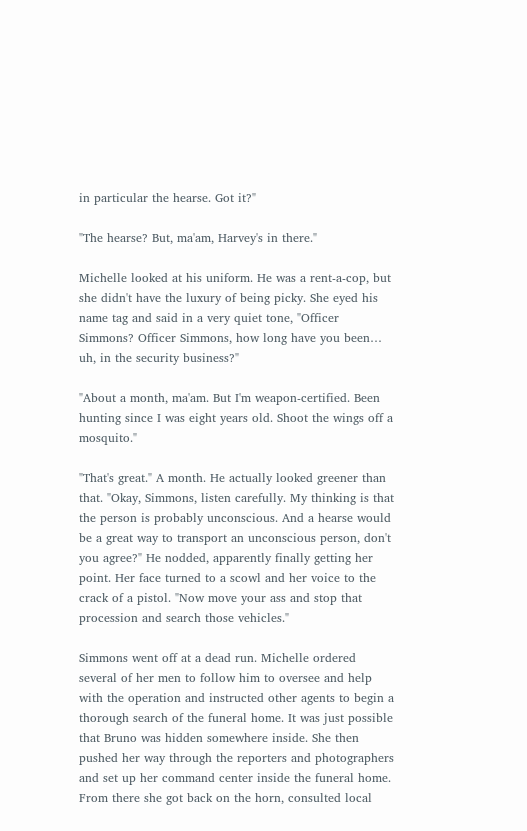in particular the hearse. Got it?"

"The hearse? But, ma'am, Harvey's in there."

Michelle looked at his uniform. He was a rent-a-cop, but she didn't have the luxury of being picky. She eyed his name tag and said in a very quiet tone, "Officer Simmons? Officer Simmons, how long have you been… uh, in the security business?"

"About a month, ma'am. But I'm weapon-certified. Been hunting since I was eight years old. Shoot the wings off a mosquito."

"That's great." A month. He actually looked greener than that. "Okay, Simmons, listen carefully. My thinking is that the person is probably unconscious. And a hearse would be a great way to transport an unconscious person, don't you agree?" He nodded, apparently finally getting her point. Her face turned to a scowl and her voice to the crack of a pistol. "Now move your ass and stop that procession and search those vehicles."

Simmons went off at a dead run. Michelle ordered several of her men to follow him to oversee and help with the operation and instructed other agents to begin a thorough search of the funeral home. It was just possible that Bruno was hidden somewhere inside. She then pushed her way through the reporters and photographers and set up her command center inside the funeral home. From there she got back on the horn, consulted local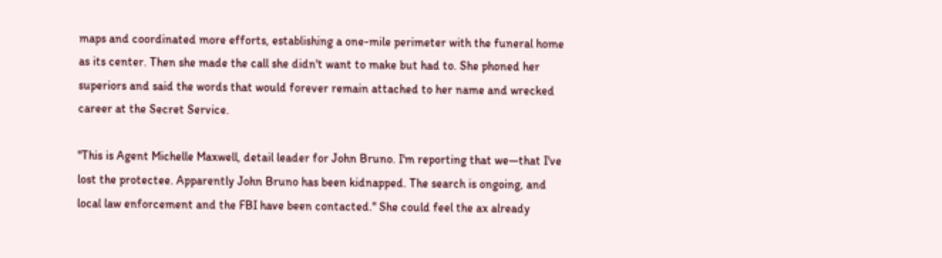maps and coordinated more efforts, establishing a one-mile perimeter with the funeral home as its center. Then she made the call she didn't want to make but had to. She phoned her superiors and said the words that would forever remain attached to her name and wrecked career at the Secret Service.

"This is Agent Michelle Maxwell, detail leader for John Bruno. I'm reporting that we—that I've lost the protectee. Apparently John Bruno has been kidnapped. The search is ongoing, and local law enforcement and the FBI have been contacted." She could feel the ax already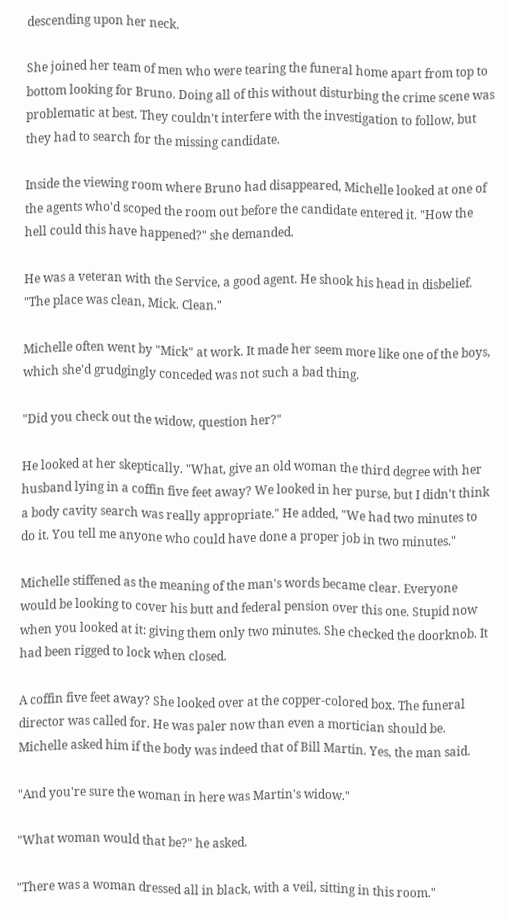descending upon her neck.

She joined her team of men who were tearing the funeral home apart from top to bottom looking for Bruno. Doing all of this without disturbing the crime scene was problematic at best. They couldn't interfere with the investigation to follow, but they had to search for the missing candidate.

Inside the viewing room where Bruno had disappeared, Michelle looked at one of the agents who'd scoped the room out before the candidate entered it. "How the hell could this have happened?" she demanded.

He was a veteran with the Service, a good agent. He shook his head in disbelief. "The place was clean, Mick. Clean."

Michelle often went by "Mick" at work. It made her seem more like one of the boys, which she'd grudgingly conceded was not such a bad thing.

"Did you check out the widow, question her?"

He looked at her skeptically. "What, give an old woman the third degree with her husband lying in a coffin five feet away? We looked in her purse, but I didn't think a body cavity search was really appropriate." He added, "We had two minutes to do it. You tell me anyone who could have done a proper job in two minutes."

Michelle stiffened as the meaning of the man's words became clear. Everyone would be looking to cover his butt and federal pension over this one. Stupid now when you looked at it: giving them only two minutes. She checked the doorknob. It had been rigged to lock when closed.

A coffin five feet away? She looked over at the copper-colored box. The funeral director was called for. He was paler now than even a mortician should be. Michelle asked him if the body was indeed that of Bill Martin. Yes, the man said.

"And you're sure the woman in here was Martin's widow."

"What woman would that be?" he asked.

"There was a woman dressed all in black, with a veil, sitting in this room."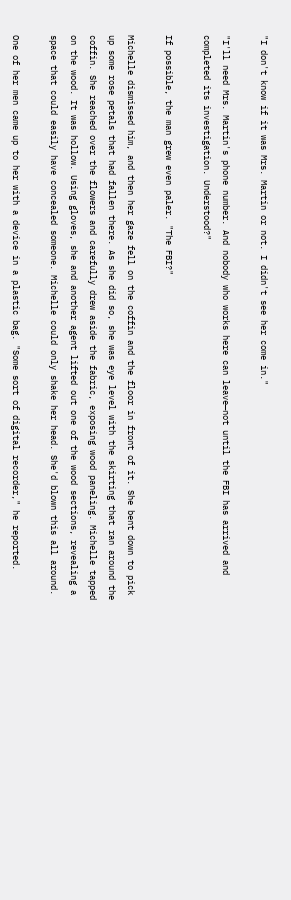"I don't know if it was Mrs. Martin or not. I didn't see her come in."

"I'll need Mrs. Martin's phone number. And nobody who works here can leave—not until the FBI has arrived and completed its investigation. Understood?"

If possible, the man grew even paler. "The FBI?"

Michelle dismissed him, and then her gaze fell on the coffin and the floor in front of it. She bent down to pick up some rose petals that had fallen there. As she did so, she was eye level with the skirting that ran around the coffin. She reached over the flowers and carefully drew aside the fabric, exposing wood paneling. Michelle tapped on the wood. It was hollow. Using gloves, she and another agent lifted out one of the wood sections, revealing a space that could easily have concealed someone. Michelle could only shake her head. She'd blown this all around.

One of her men came up to her with a device in a plastic bag. "Some sort of digital recorder," he reported.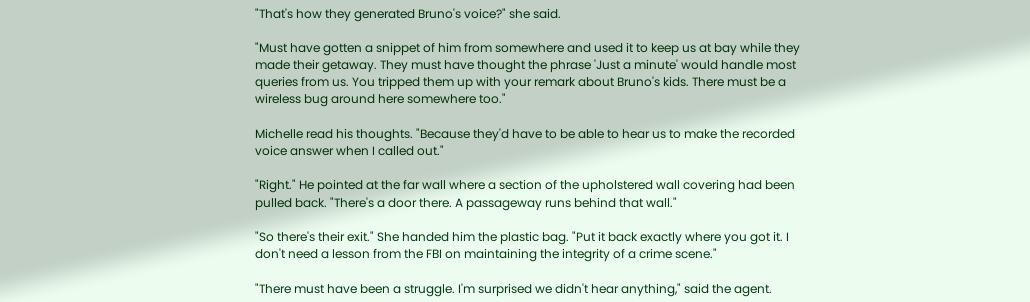"That's how they generated Bruno's voice?" she said.

"Must have gotten a snippet of him from somewhere and used it to keep us at bay while they made their getaway. They must have thought the phrase 'Just a minute' would handle most queries from us. You tripped them up with your remark about Bruno's kids. There must be a wireless bug around here somewhere too."

Michelle read his thoughts. "Because they'd have to be able to hear us to make the recorded voice answer when I called out."

"Right." He pointed at the far wall where a section of the upholstered wall covering had been pulled back. "There's a door there. A passageway runs behind that wall."

"So there's their exit." She handed him the plastic bag. "Put it back exactly where you got it. I don't need a lesson from the FBI on maintaining the integrity of a crime scene."

"There must have been a struggle. I'm surprised we didn't hear anything," said the agent.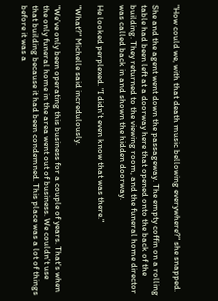"How could we, with that death music bellowing everywhere?" she snapped.

She and the agent went down the passageway. The empty coffin on a rolling table had been left at a doorway here that opened onto the back of the building. They returned to the viewing room, and the funeral home director was called back in and shown the hidden doorway.

He looked perplexed. "I didn't even know that was there."

"What?" Michelle said incredulously.

"We've only been operating this business for a couple of years. That's when the only funeral home in the area went out of business. We couldn't use that building because it had been condemned. This place was a lot of things before it was a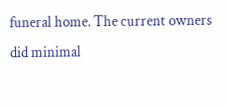funeral home. The current owners did minimal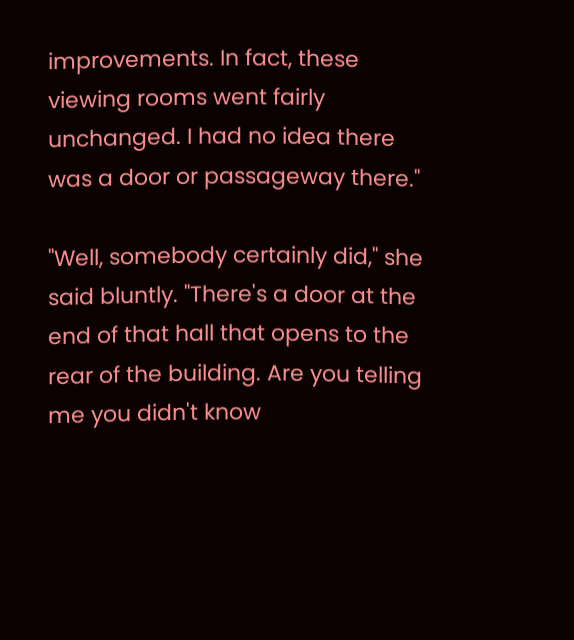improvements. In fact, these viewing rooms went fairly unchanged. I had no idea there was a door or passageway there."

"Well, somebody certainly did," she said bluntly. "There's a door at the end of that hall that opens to the rear of the building. Are you telling me you didn't know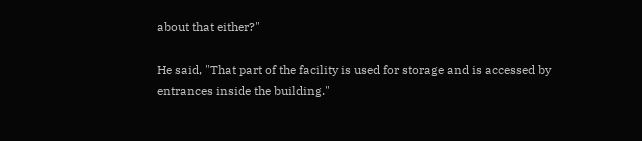about that either?"

He said, "That part of the facility is used for storage and is accessed by entrances inside the building."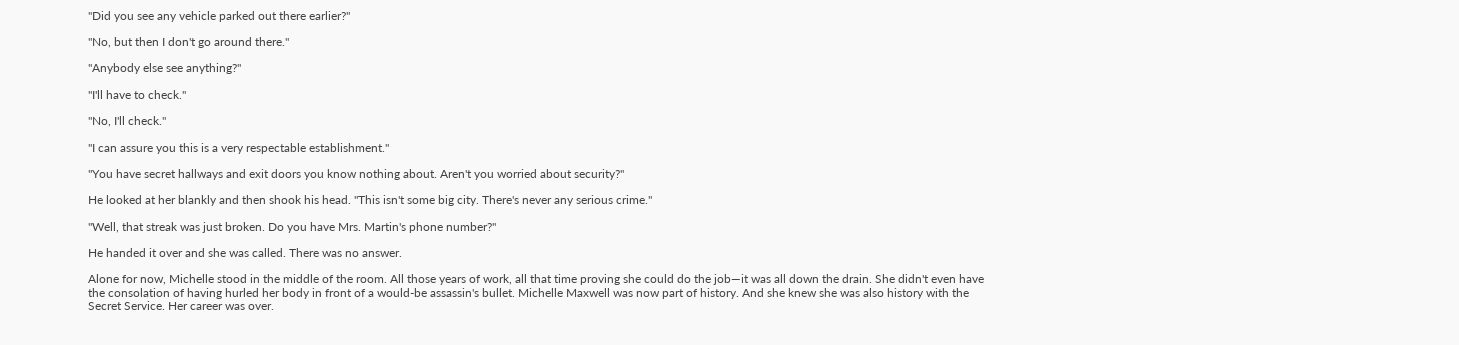"Did you see any vehicle parked out there earlier?"

"No, but then I don't go around there."

"Anybody else see anything?"

"I'll have to check."

"No, I'll check."

"I can assure you this is a very respectable establishment."

"You have secret hallways and exit doors you know nothing about. Aren't you worried about security?"

He looked at her blankly and then shook his head. "This isn't some big city. There's never any serious crime."

"Well, that streak was just broken. Do you have Mrs. Martin's phone number?"

He handed it over and she was called. There was no answer.

Alone for now, Michelle stood in the middle of the room. All those years of work, all that time proving she could do the job—it was all down the drain. She didn't even have the consolation of having hurled her body in front of a would-be assassin's bullet. Michelle Maxwell was now part of history. And she knew she was also history with the Secret Service. Her career was over.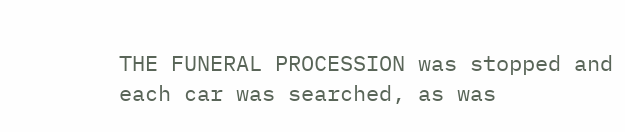THE FUNERAL PROCESSION was stopped and each car was searched, as was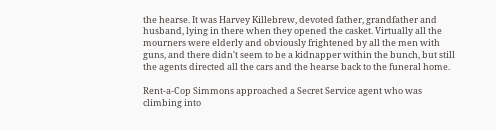the hearse. It was Harvey Killebrew, devoted father, grandfather and husband, lying in there when they opened the casket. Virtually all the mourners were elderly and obviously frightened by all the men with guns, and there didn't seem to be a kidnapper within the bunch, but still the agents directed all the cars and the hearse back to the funeral home.

Rent-a-Cop Simmons approached a Secret Service agent who was climbing into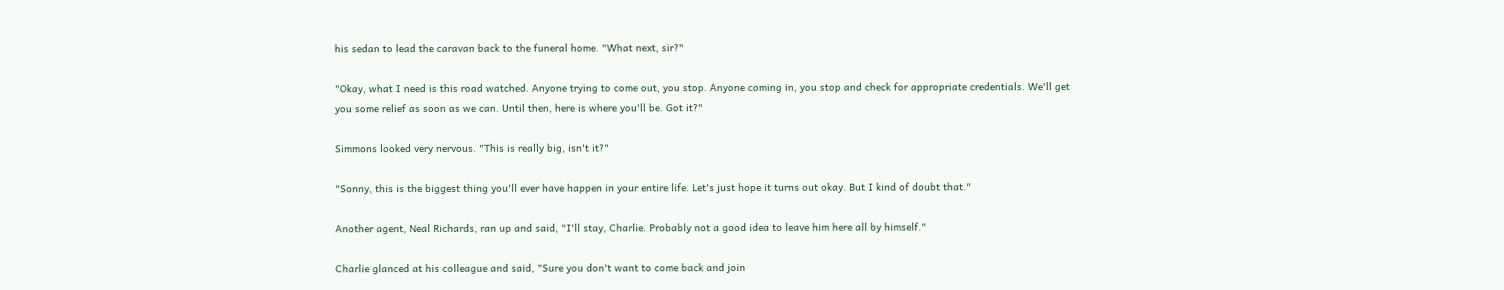his sedan to lead the caravan back to the funeral home. "What next, sir?"

"Okay, what I need is this road watched. Anyone trying to come out, you stop. Anyone coming in, you stop and check for appropriate credentials. We'll get you some relief as soon as we can. Until then, here is where you'll be. Got it?"

Simmons looked very nervous. "This is really big, isn't it?"

"Sonny, this is the biggest thing you'll ever have happen in your entire life. Let's just hope it turns out okay. But I kind of doubt that."

Another agent, Neal Richards, ran up and said, "I'll stay, Charlie. Probably not a good idea to leave him here all by himself."

Charlie glanced at his colleague and said, "Sure you don't want to come back and join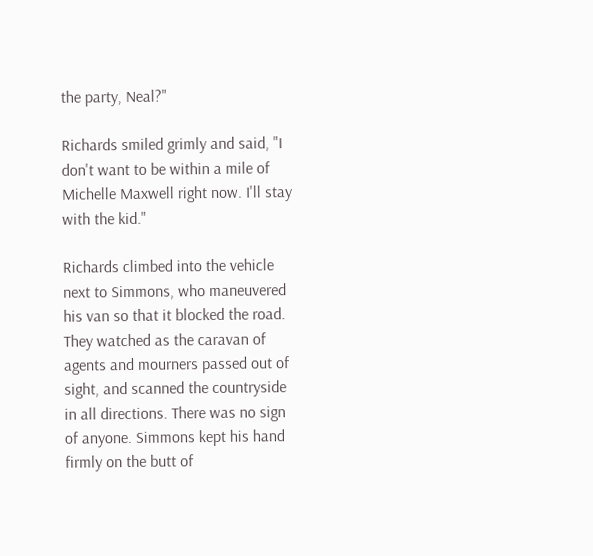the party, Neal?"

Richards smiled grimly and said, "I don't want to be within a mile of Michelle Maxwell right now. I'll stay with the kid."

Richards climbed into the vehicle next to Simmons, who maneuvered his van so that it blocked the road. They watched as the caravan of agents and mourners passed out of sight, and scanned the countryside in all directions. There was no sign of anyone. Simmons kept his hand firmly on the butt of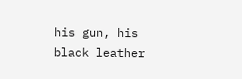his gun, his black leather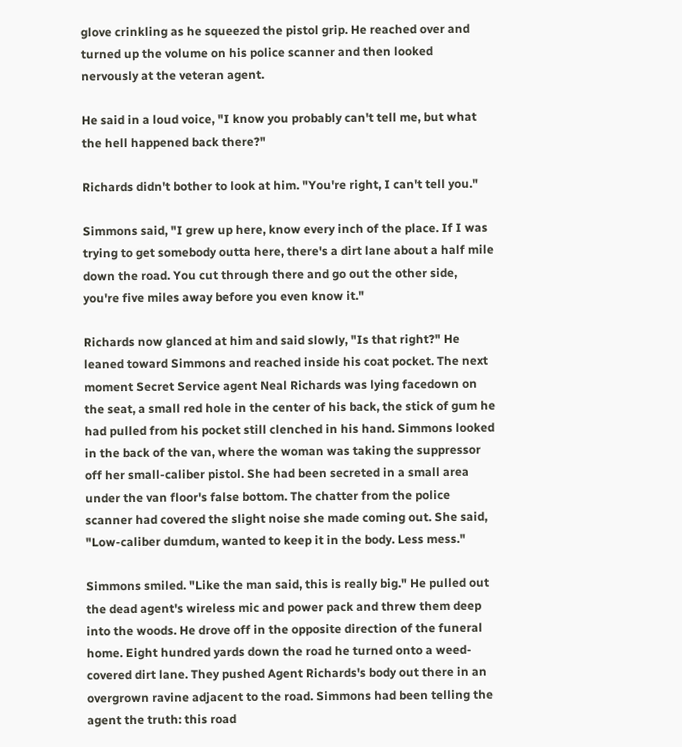glove crinkling as he squeezed the pistol grip. He reached over and turned up the volume on his police scanner and then looked nervously at the veteran agent.

He said in a loud voice, "I know you probably can't tell me, but what the hell happened back there?"

Richards didn't bother to look at him. "You're right, I can't tell you."

Simmons said, "I grew up here, know every inch of the place. If I was trying to get somebody outta here, there's a dirt lane about a half mile down the road. You cut through there and go out the other side, you're five miles away before you even know it."

Richards now glanced at him and said slowly, "Is that right?" He leaned toward Simmons and reached inside his coat pocket. The next moment Secret Service agent Neal Richards was lying facedown on the seat, a small red hole in the center of his back, the stick of gum he had pulled from his pocket still clenched in his hand. Simmons looked in the back of the van, where the woman was taking the suppressor off her small-caliber pistol. She had been secreted in a small area under the van floor's false bottom. The chatter from the police scanner had covered the slight noise she made coming out. She said, "Low-caliber dumdum, wanted to keep it in the body. Less mess."

Simmons smiled. "Like the man said, this is really big." He pulled out the dead agent's wireless mic and power pack and threw them deep into the woods. He drove off in the opposite direction of the funeral home. Eight hundred yards down the road he turned onto a weed-covered dirt lane. They pushed Agent Richards's body out there in an overgrown ravine adjacent to the road. Simmons had been telling the agent the truth: this road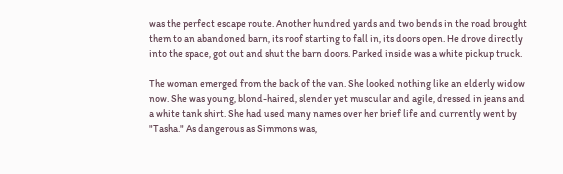was the perfect escape route. Another hundred yards and two bends in the road brought them to an abandoned barn, its roof starting to fall in, its doors open. He drove directly into the space, got out and shut the barn doors. Parked inside was a white pickup truck.

The woman emerged from the back of the van. She looked nothing like an elderly widow now. She was young, blond-haired, slender yet muscular and agile, dressed in jeans and a white tank shirt. She had used many names over her brief life and currently went by "Tasha." As dangerous as Simmons was,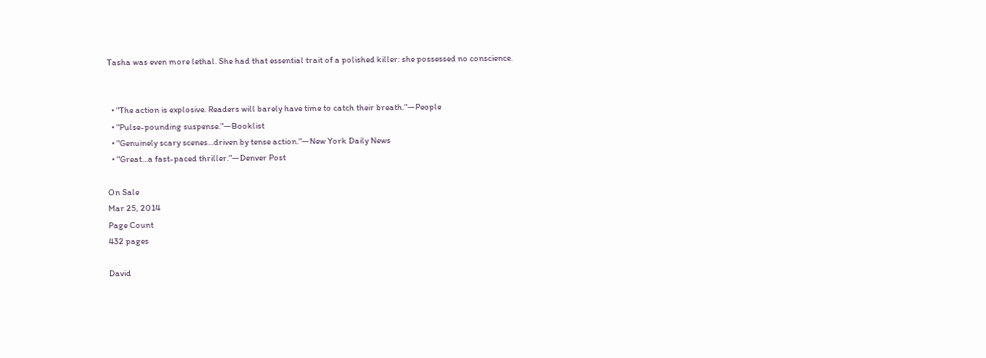Tasha was even more lethal. She had that essential trait of a polished killer: she possessed no conscience.


  • "The action is explosive. Readers will barely have time to catch their breath."—People
  • "Pulse-pounding suspense."—Booklist
  • "Genuinely scary scenes...driven by tense action."—New York Daily News
  • "Great...a fast-paced thriller."—Denver Post

On Sale
Mar 25, 2014
Page Count
432 pages

David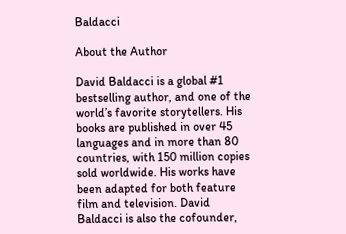Baldacci

About the Author

David Baldacci is a global #1 bestselling author, and one of the world’s favorite storytellers. His books are published in over 45 languages and in more than 80 countries, with 150 million copies sold worldwide. His works have been adapted for both feature film and television. David Baldacci is also the cofounder,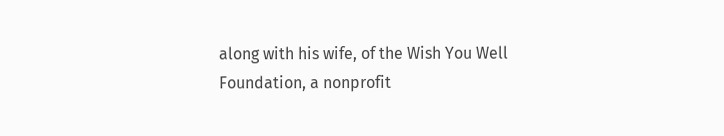along with his wife, of the Wish You Well Foundation, a nonprofit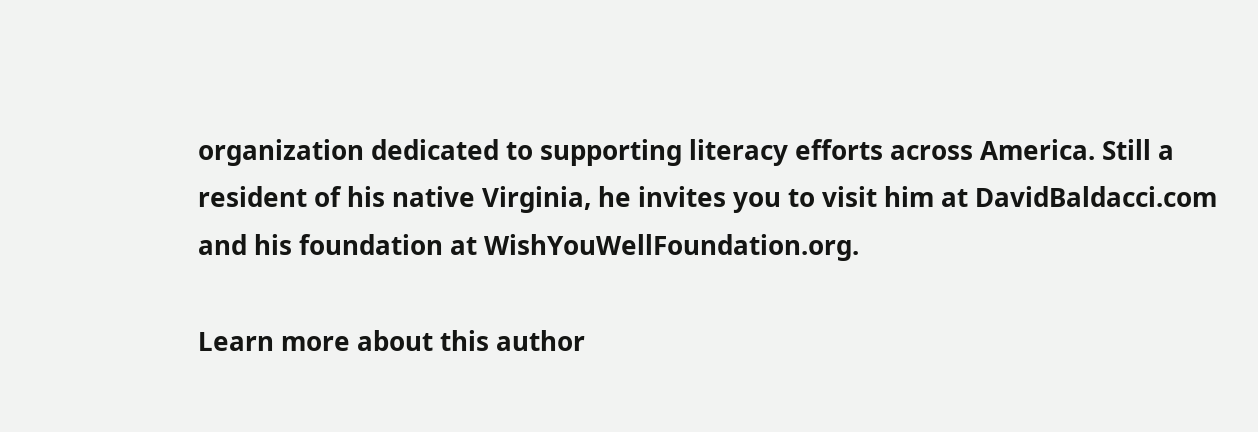organization dedicated to supporting literacy efforts across America. Still a resident of his native Virginia, he invites you to visit him at DavidBaldacci.com and his foundation at WishYouWellFoundation.org.

Learn more about this author